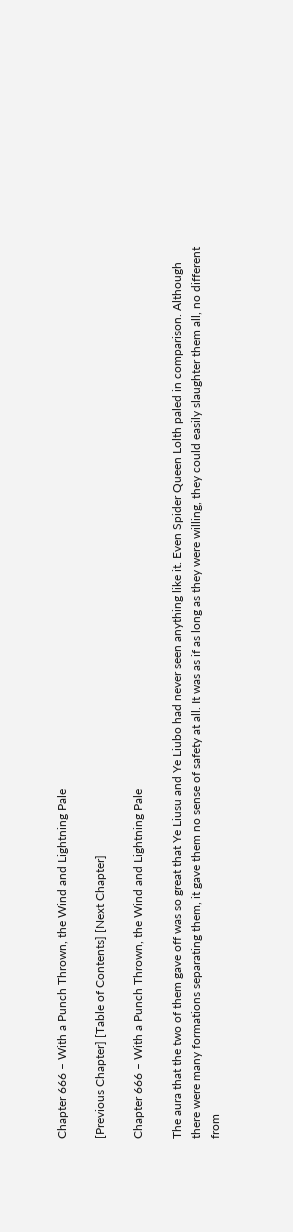Chapter 666 – With a Punch Thrown, the Wind and Lightning Pale

[Previous Chapter] [Table of Contents] [Next Chapter]

Chapter 666 – With a Punch Thrown, the Wind and Lightning Pale

The aura that the two of them gave off was so great that Ye Liusu and Ye Liubo had never seen anything like it. Even Spider Queen Lolth paled in comparison. Although there were many formations separating them, it gave them no sense of safety at all. It was as if as long as they were willing, they could easily slaughter them all, no different from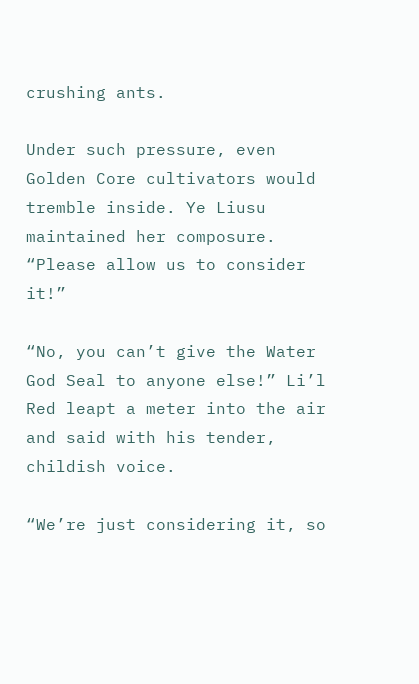crushing ants.

Under such pressure, even Golden Core cultivators would tremble inside. Ye Liusu maintained her composure. “Please allow us to consider it!”

“No, you can’t give the Water God Seal to anyone else!” Li’l Red leapt a meter into the air and said with his tender, childish voice.

“We’re just considering it, so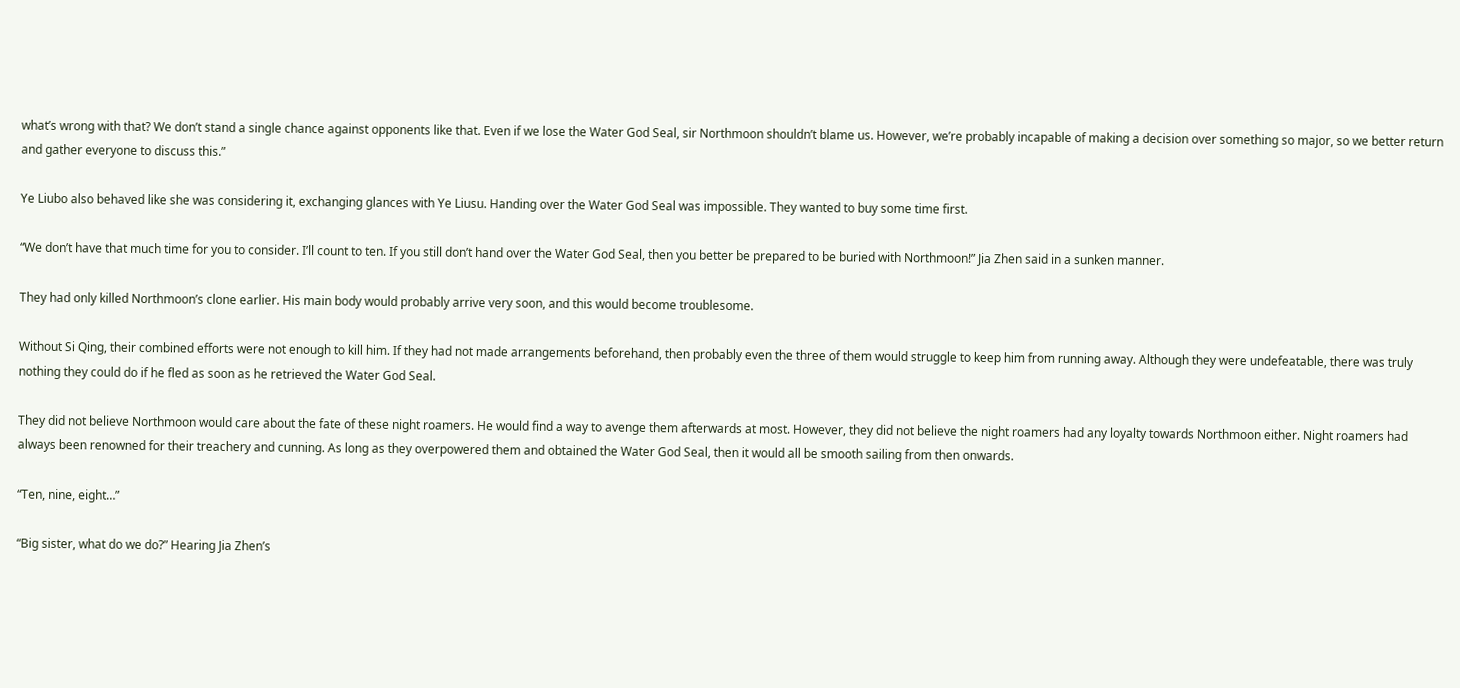what’s wrong with that? We don’t stand a single chance against opponents like that. Even if we lose the Water God Seal, sir Northmoon shouldn’t blame us. However, we’re probably incapable of making a decision over something so major, so we better return and gather everyone to discuss this.”

Ye Liubo also behaved like she was considering it, exchanging glances with Ye Liusu. Handing over the Water God Seal was impossible. They wanted to buy some time first.

“We don’t have that much time for you to consider. I’ll count to ten. If you still don’t hand over the Water God Seal, then you better be prepared to be buried with Northmoon!” Jia Zhen said in a sunken manner.

They had only killed Northmoon’s clone earlier. His main body would probably arrive very soon, and this would become troublesome.

Without Si Qing, their combined efforts were not enough to kill him. If they had not made arrangements beforehand, then probably even the three of them would struggle to keep him from running away. Although they were undefeatable, there was truly nothing they could do if he fled as soon as he retrieved the Water God Seal.

They did not believe Northmoon would care about the fate of these night roamers. He would find a way to avenge them afterwards at most. However, they did not believe the night roamers had any loyalty towards Northmoon either. Night roamers had always been renowned for their treachery and cunning. As long as they overpowered them and obtained the Water God Seal, then it would all be smooth sailing from then onwards.

“Ten, nine, eight…”

“Big sister, what do we do?” Hearing Jia Zhen’s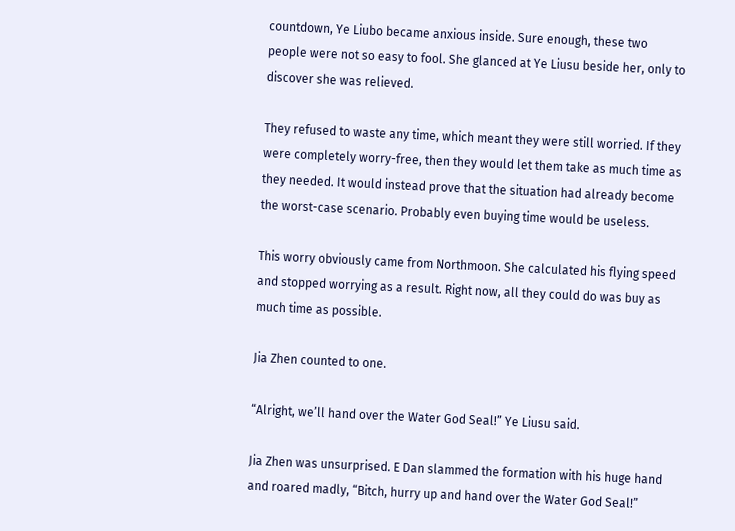countdown, Ye Liubo became anxious inside. Sure enough, these two people were not so easy to fool. She glanced at Ye Liusu beside her, only to discover she was relieved.

They refused to waste any time, which meant they were still worried. If they were completely worry-free, then they would let them take as much time as they needed. It would instead prove that the situation had already become the worst-case scenario. Probably even buying time would be useless.

This worry obviously came from Northmoon. She calculated his flying speed and stopped worrying as a result. Right now, all they could do was buy as much time as possible.

Jia Zhen counted to one.

“Alright, we’ll hand over the Water God Seal!” Ye Liusu said.

Jia Zhen was unsurprised. E Dan slammed the formation with his huge hand and roared madly, “Bitch, hurry up and hand over the Water God Seal!”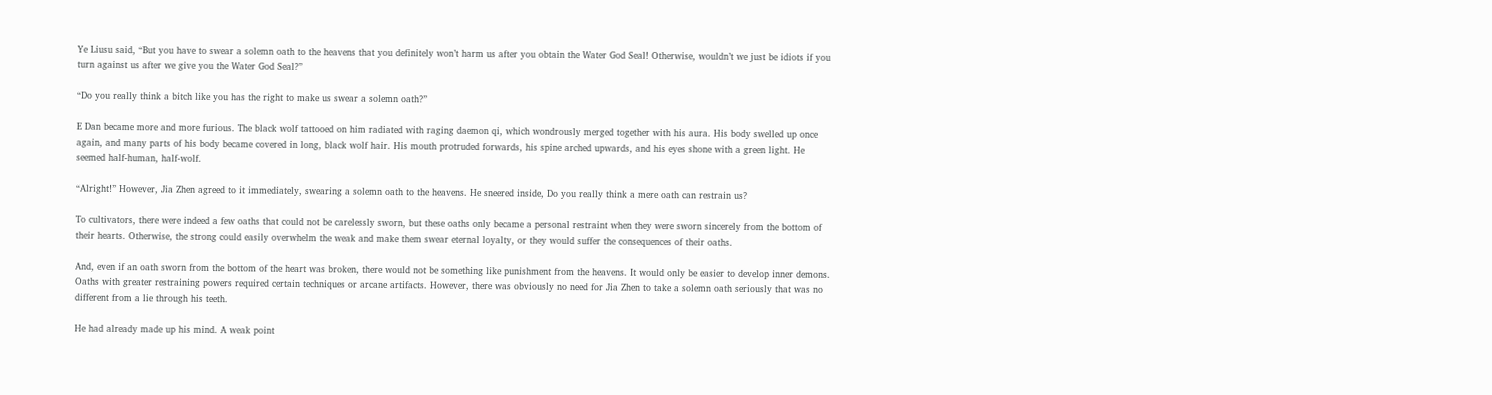Ye Liusu said, “But you have to swear a solemn oath to the heavens that you definitely won’t harm us after you obtain the Water God Seal! Otherwise, wouldn’t we just be idiots if you turn against us after we give you the Water God Seal?”

“Do you really think a bitch like you has the right to make us swear a solemn oath?”

E Dan became more and more furious. The black wolf tattooed on him radiated with raging daemon qi, which wondrously merged together with his aura. His body swelled up once again, and many parts of his body became covered in long, black wolf hair. His mouth protruded forwards, his spine arched upwards, and his eyes shone with a green light. He seemed half-human, half-wolf.

“Alright!” However, Jia Zhen agreed to it immediately, swearing a solemn oath to the heavens. He sneered inside, Do you really think a mere oath can restrain us?

To cultivators, there were indeed a few oaths that could not be carelessly sworn, but these oaths only became a personal restraint when they were sworn sincerely from the bottom of their hearts. Otherwise, the strong could easily overwhelm the weak and make them swear eternal loyalty, or they would suffer the consequences of their oaths.

And, even if an oath sworn from the bottom of the heart was broken, there would not be something like punishment from the heavens. It would only be easier to develop inner demons. Oaths with greater restraining powers required certain techniques or arcane artifacts. However, there was obviously no need for Jia Zhen to take a solemn oath seriously that was no different from a lie through his teeth.

He had already made up his mind. A weak point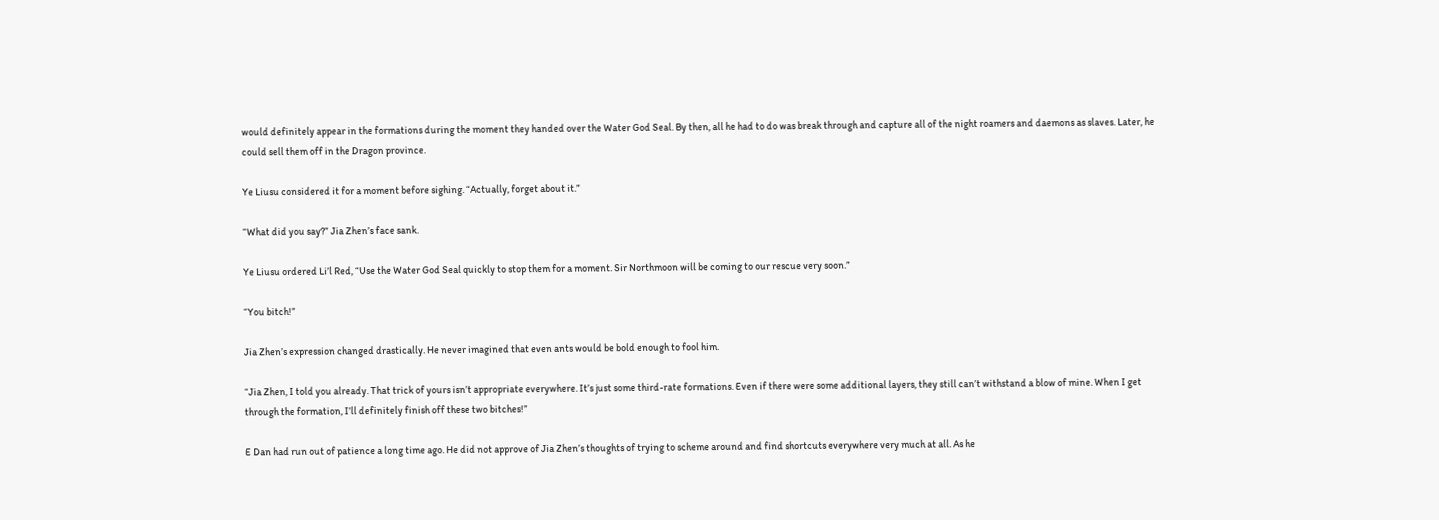would definitely appear in the formations during the moment they handed over the Water God Seal. By then, all he had to do was break through and capture all of the night roamers and daemons as slaves. Later, he could sell them off in the Dragon province.

Ye Liusu considered it for a moment before sighing. “Actually, forget about it.”

“What did you say?” Jia Zhen’s face sank.

Ye Liusu ordered Li’l Red, “Use the Water God Seal quickly to stop them for a moment. Sir Northmoon will be coming to our rescue very soon.”

“You bitch!”

Jia Zhen’s expression changed drastically. He never imagined that even ants would be bold enough to fool him.

“Jia Zhen, I told you already. That trick of yours isn’t appropriate everywhere. It’s just some third-rate formations. Even if there were some additional layers, they still can’t withstand a blow of mine. When I get through the formation, I’ll definitely finish off these two bitches!”

E Dan had run out of patience a long time ago. He did not approve of Jia Zhen’s thoughts of trying to scheme around and find shortcuts everywhere very much at all. As he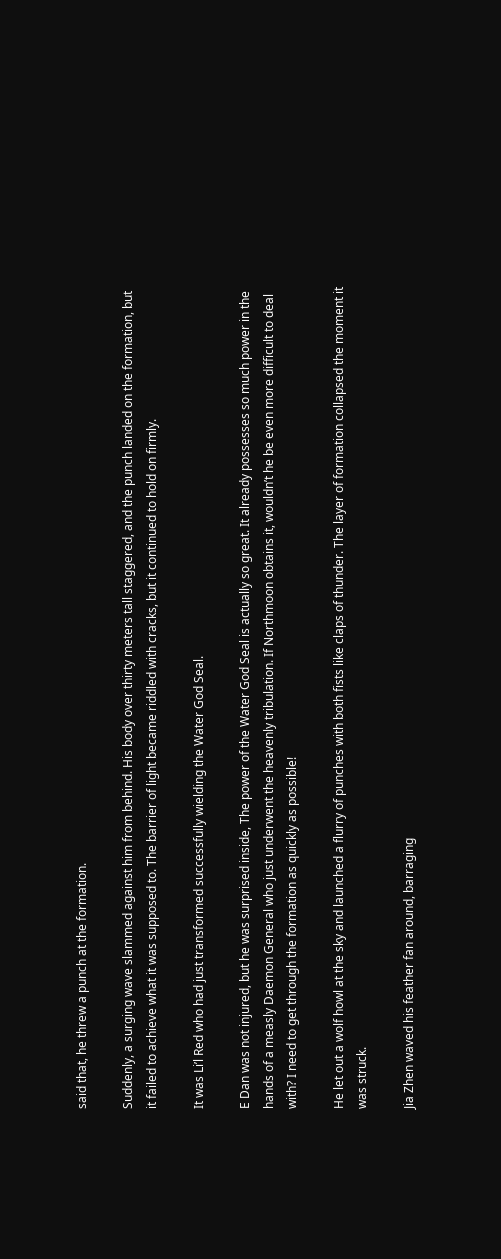said that, he threw a punch at the formation.

Suddenly, a surging wave slammed against him from behind. His body over thirty meters tall staggered, and the punch landed on the formation, but it failed to achieve what it was supposed to. The barrier of light became riddled with cracks, but it continued to hold on firmly.

It was Li’l Red who had just transformed successfully wielding the Water God Seal.

E Dan was not injured, but he was surprised inside, The power of the Water God Seal is actually so great. It already possesses so much power in the hands of a measly Daemon General who just underwent the heavenly tribulation. If Northmoon obtains it, wouldn’t he be even more difficult to deal with? I need to get through the formation as quickly as possible!

He let out a wolf howl at the sky and launched a flurry of punches with both fists like claps of thunder. The layer of formation collapsed the moment it was struck.

Jia Zhen waved his feather fan around, barraging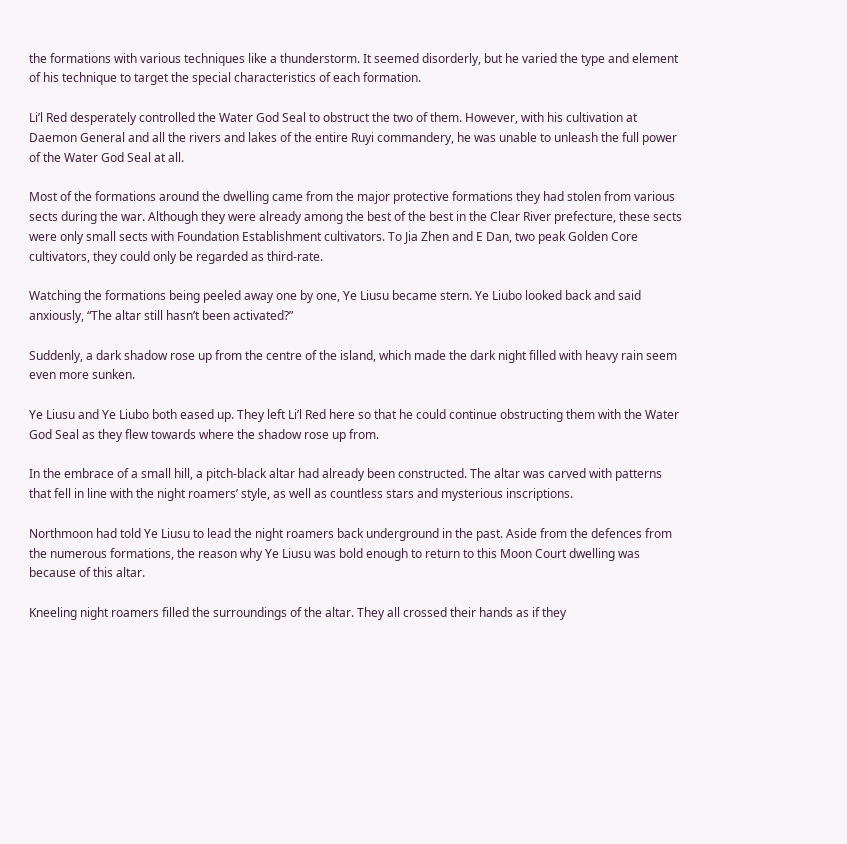the formations with various techniques like a thunderstorm. It seemed disorderly, but he varied the type and element of his technique to target the special characteristics of each formation.

Li’l Red desperately controlled the Water God Seal to obstruct the two of them. However, with his cultivation at Daemon General and all the rivers and lakes of the entire Ruyi commandery, he was unable to unleash the full power of the Water God Seal at all.

Most of the formations around the dwelling came from the major protective formations they had stolen from various sects during the war. Although they were already among the best of the best in the Clear River prefecture, these sects were only small sects with Foundation Establishment cultivators. To Jia Zhen and E Dan, two peak Golden Core cultivators, they could only be regarded as third-rate.

Watching the formations being peeled away one by one, Ye Liusu became stern. Ye Liubo looked back and said anxiously, “The altar still hasn’t been activated?”

Suddenly, a dark shadow rose up from the centre of the island, which made the dark night filled with heavy rain seem even more sunken.

Ye Liusu and Ye Liubo both eased up. They left Li’l Red here so that he could continue obstructing them with the Water God Seal as they flew towards where the shadow rose up from.

In the embrace of a small hill, a pitch-black altar had already been constructed. The altar was carved with patterns that fell in line with the night roamers’ style, as well as countless stars and mysterious inscriptions.

Northmoon had told Ye Liusu to lead the night roamers back underground in the past. Aside from the defences from the numerous formations, the reason why Ye Liusu was bold enough to return to this Moon Court dwelling was because of this altar.

Kneeling night roamers filled the surroundings of the altar. They all crossed their hands as if they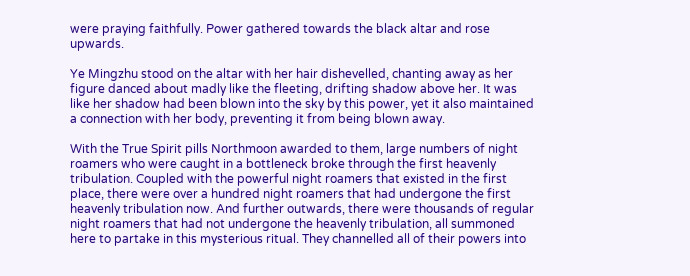were praying faithfully. Power gathered towards the black altar and rose upwards.

Ye Mingzhu stood on the altar with her hair dishevelled, chanting away as her figure danced about madly like the fleeting, drifting shadow above her. It was like her shadow had been blown into the sky by this power, yet it also maintained a connection with her body, preventing it from being blown away.

With the True Spirit pills Northmoon awarded to them, large numbers of night roamers who were caught in a bottleneck broke through the first heavenly tribulation. Coupled with the powerful night roamers that existed in the first place, there were over a hundred night roamers that had undergone the first heavenly tribulation now. And further outwards, there were thousands of regular night roamers that had not undergone the heavenly tribulation, all summoned here to partake in this mysterious ritual. They channelled all of their powers into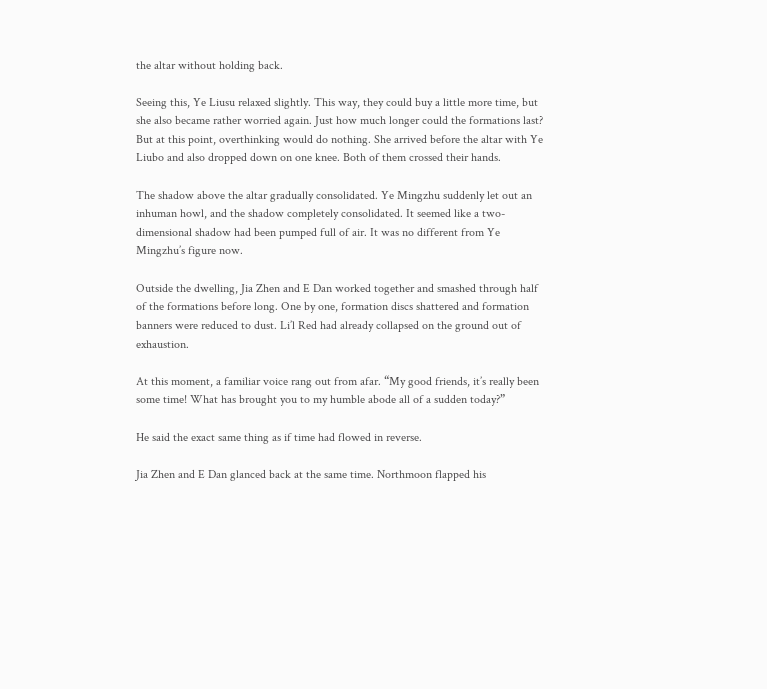the altar without holding back.

Seeing this, Ye Liusu relaxed slightly. This way, they could buy a little more time, but she also became rather worried again. Just how much longer could the formations last? But at this point, overthinking would do nothing. She arrived before the altar with Ye Liubo and also dropped down on one knee. Both of them crossed their hands.

The shadow above the altar gradually consolidated. Ye Mingzhu suddenly let out an inhuman howl, and the shadow completely consolidated. It seemed like a two-dimensional shadow had been pumped full of air. It was no different from Ye Mingzhu’s figure now.

Outside the dwelling, Jia Zhen and E Dan worked together and smashed through half of the formations before long. One by one, formation discs shattered and formation banners were reduced to dust. Li’l Red had already collapsed on the ground out of exhaustion.

At this moment, a familiar voice rang out from afar. “My good friends, it’s really been some time! What has brought you to my humble abode all of a sudden today?”

He said the exact same thing as if time had flowed in reverse.

Jia Zhen and E Dan glanced back at the same time. Northmoon flapped his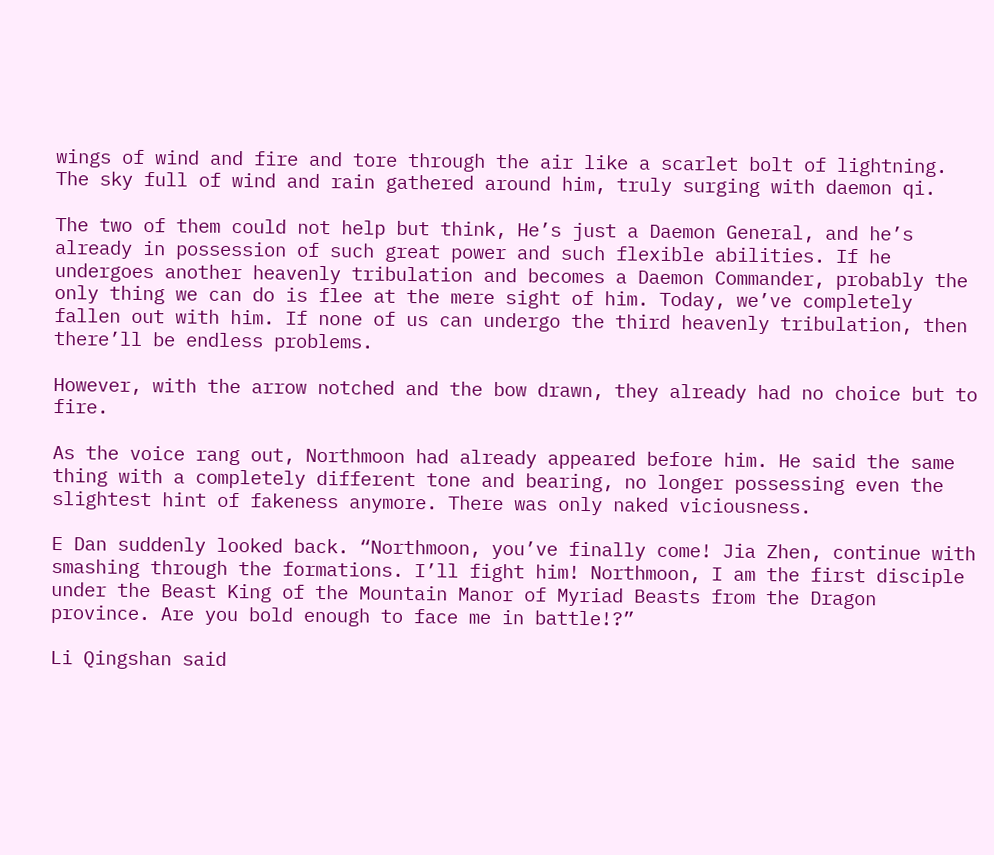wings of wind and fire and tore through the air like a scarlet bolt of lightning. The sky full of wind and rain gathered around him, truly surging with daemon qi.

The two of them could not help but think, He’s just a Daemon General, and he’s already in possession of such great power and such flexible abilities. If he undergoes another heavenly tribulation and becomes a Daemon Commander, probably the only thing we can do is flee at the mere sight of him. Today, we’ve completely fallen out with him. If none of us can undergo the third heavenly tribulation, then there’ll be endless problems.

However, with the arrow notched and the bow drawn, they already had no choice but to fire.

As the voice rang out, Northmoon had already appeared before him. He said the same thing with a completely different tone and bearing, no longer possessing even the slightest hint of fakeness anymore. There was only naked viciousness.

E Dan suddenly looked back. “Northmoon, you’ve finally come! Jia Zhen, continue with smashing through the formations. I’ll fight him! Northmoon, I am the first disciple under the Beast King of the Mountain Manor of Myriad Beasts from the Dragon province. Are you bold enough to face me in battle!?”

Li Qingshan said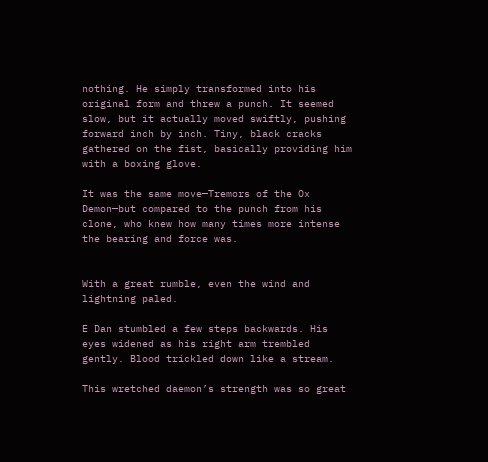nothing. He simply transformed into his original form and threw a punch. It seemed slow, but it actually moved swiftly, pushing forward inch by inch. Tiny, black cracks gathered on the fist, basically providing him with a boxing glove.

It was the same move—Tremors of the Ox Demon—but compared to the punch from his clone, who knew how many times more intense the bearing and force was.


With a great rumble, even the wind and lightning paled.

E Dan stumbled a few steps backwards. His eyes widened as his right arm trembled gently. Blood trickled down like a stream.

This wretched daemon’s strength was so great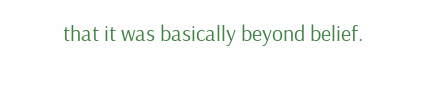that it was basically beyond belief.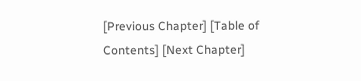[Previous Chapter] [Table of Contents] [Next Chapter]